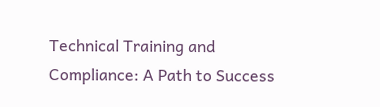Technical Training and Compliance: A Path to Success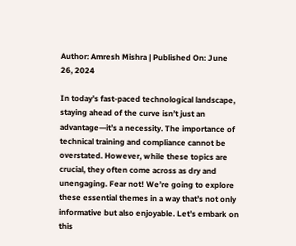Author: Amresh Mishra | Published On: June 26, 2024

In today’s fast-paced technological landscape, staying ahead of the curve isn’t just an advantage—it’s a necessity. The importance of technical training and compliance cannot be overstated. However, while these topics are crucial, they often come across as dry and unengaging. Fear not! We’re going to explore these essential themes in a way that’s not only informative but also enjoyable. Let’s embark on this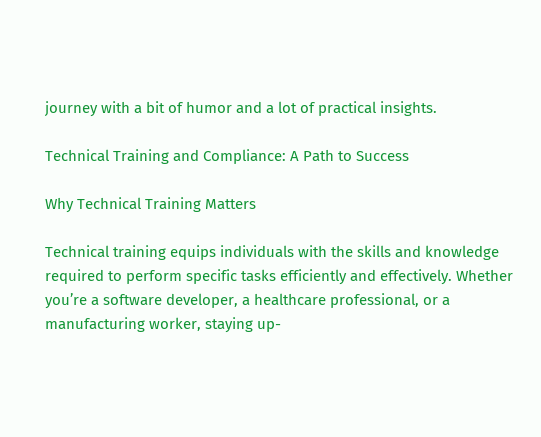journey with a bit of humor and a lot of practical insights.

Technical Training and Compliance: A Path to Success

Why Technical Training Matters

Technical training equips individuals with the skills and knowledge required to perform specific tasks efficiently and effectively. Whether you’re a software developer, a healthcare professional, or a manufacturing worker, staying up-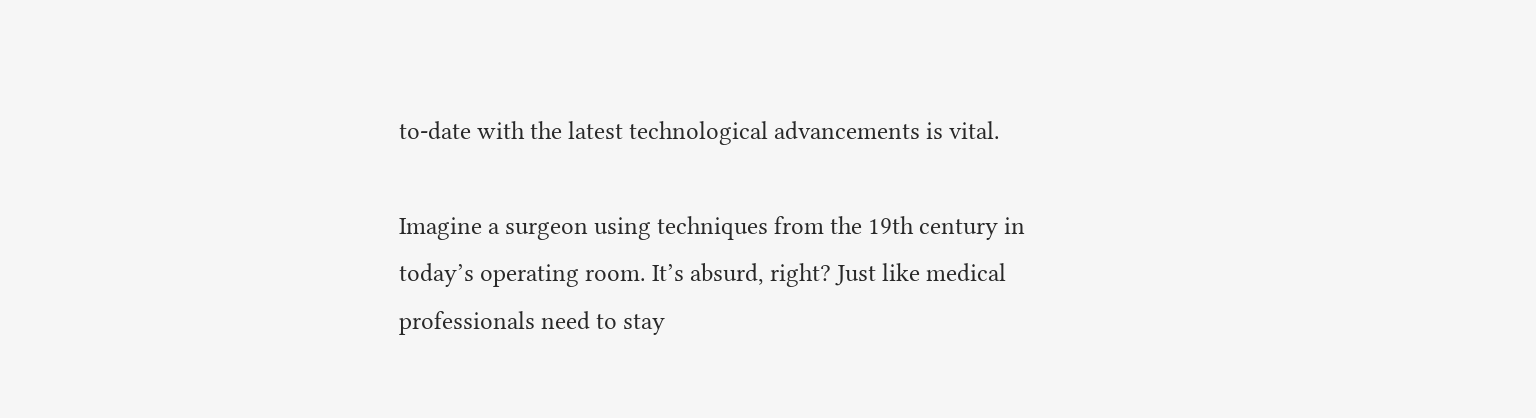to-date with the latest technological advancements is vital.

Imagine a surgeon using techniques from the 19th century in today’s operating room. It’s absurd, right? Just like medical professionals need to stay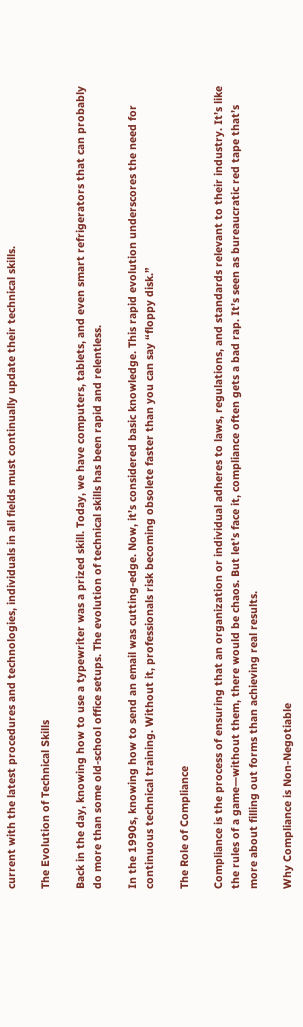current with the latest procedures and technologies, individuals in all fields must continually update their technical skills.

The Evolution of Technical Skills

Back in the day, knowing how to use a typewriter was a prized skill. Today, we have computers, tablets, and even smart refrigerators that can probably do more than some old-school office setups. The evolution of technical skills has been rapid and relentless.

In the 1990s, knowing how to send an email was cutting-edge. Now, it’s considered basic knowledge. This rapid evolution underscores the need for continuous technical training. Without it, professionals risk becoming obsolete faster than you can say “floppy disk.”

The Role of Compliance

Compliance is the process of ensuring that an organization or individual adheres to laws, regulations, and standards relevant to their industry. It’s like the rules of a game—without them, there would be chaos. But let’s face it, compliance often gets a bad rap. It’s seen as bureaucratic red tape that’s more about filling out forms than achieving real results.

Why Compliance is Non-Negotiable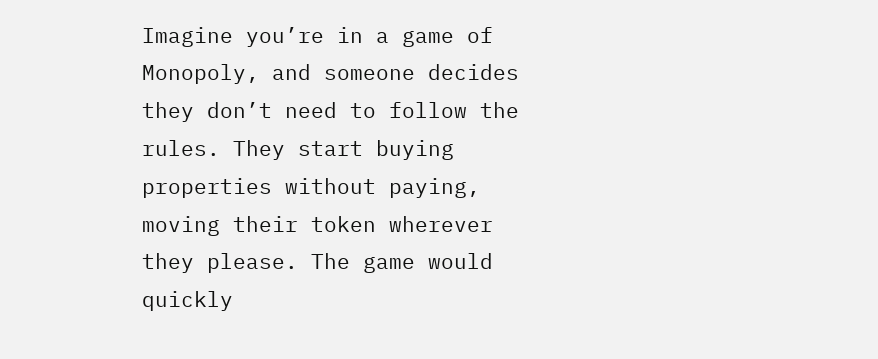Imagine you’re in a game of Monopoly, and someone decides they don’t need to follow the rules. They start buying properties without paying, moving their token wherever they please. The game would quickly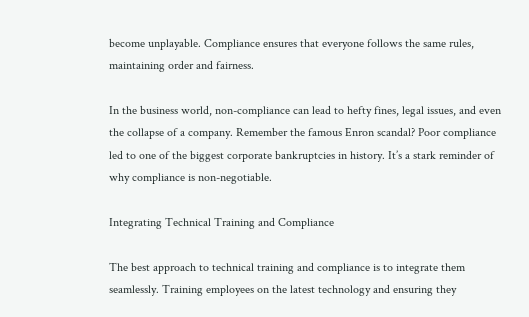become unplayable. Compliance ensures that everyone follows the same rules, maintaining order and fairness.

In the business world, non-compliance can lead to hefty fines, legal issues, and even the collapse of a company. Remember the famous Enron scandal? Poor compliance led to one of the biggest corporate bankruptcies in history. It’s a stark reminder of why compliance is non-negotiable.

Integrating Technical Training and Compliance

The best approach to technical training and compliance is to integrate them seamlessly. Training employees on the latest technology and ensuring they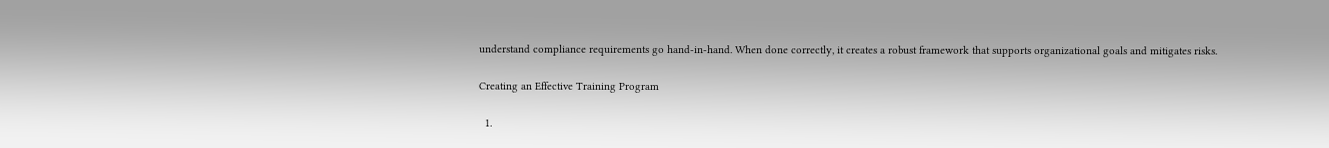understand compliance requirements go hand-in-hand. When done correctly, it creates a robust framework that supports organizational goals and mitigates risks.

Creating an Effective Training Program

  1.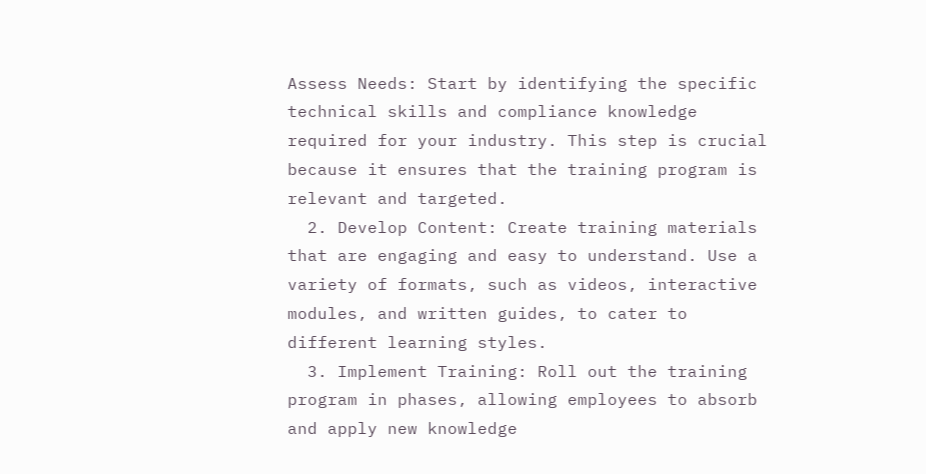Assess Needs: Start by identifying the specific technical skills and compliance knowledge required for your industry. This step is crucial because it ensures that the training program is relevant and targeted.
  2. Develop Content: Create training materials that are engaging and easy to understand. Use a variety of formats, such as videos, interactive modules, and written guides, to cater to different learning styles.
  3. Implement Training: Roll out the training program in phases, allowing employees to absorb and apply new knowledge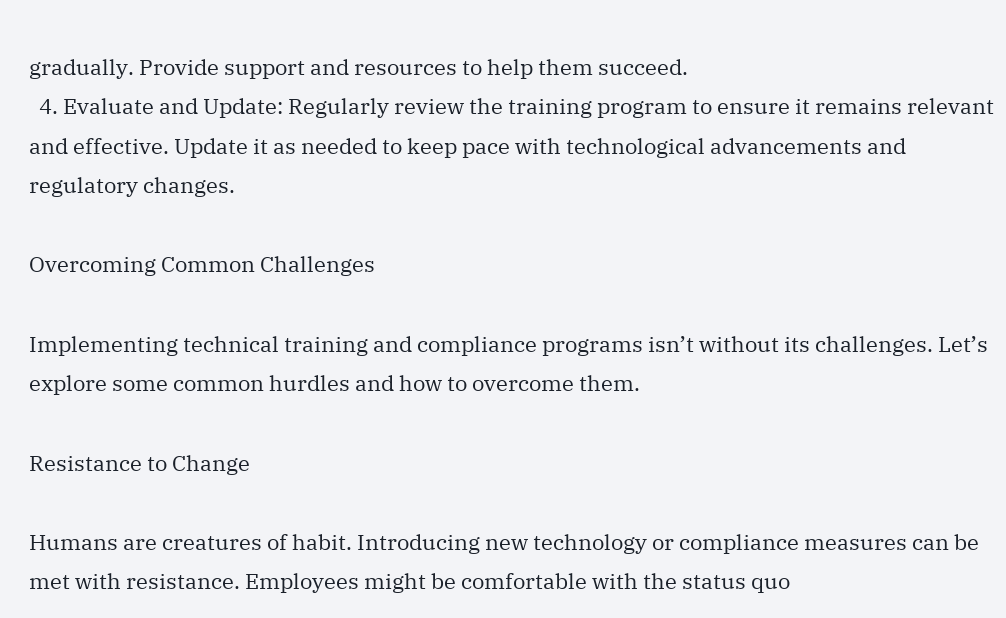gradually. Provide support and resources to help them succeed.
  4. Evaluate and Update: Regularly review the training program to ensure it remains relevant and effective. Update it as needed to keep pace with technological advancements and regulatory changes.

Overcoming Common Challenges

Implementing technical training and compliance programs isn’t without its challenges. Let’s explore some common hurdles and how to overcome them.

Resistance to Change

Humans are creatures of habit. Introducing new technology or compliance measures can be met with resistance. Employees might be comfortable with the status quo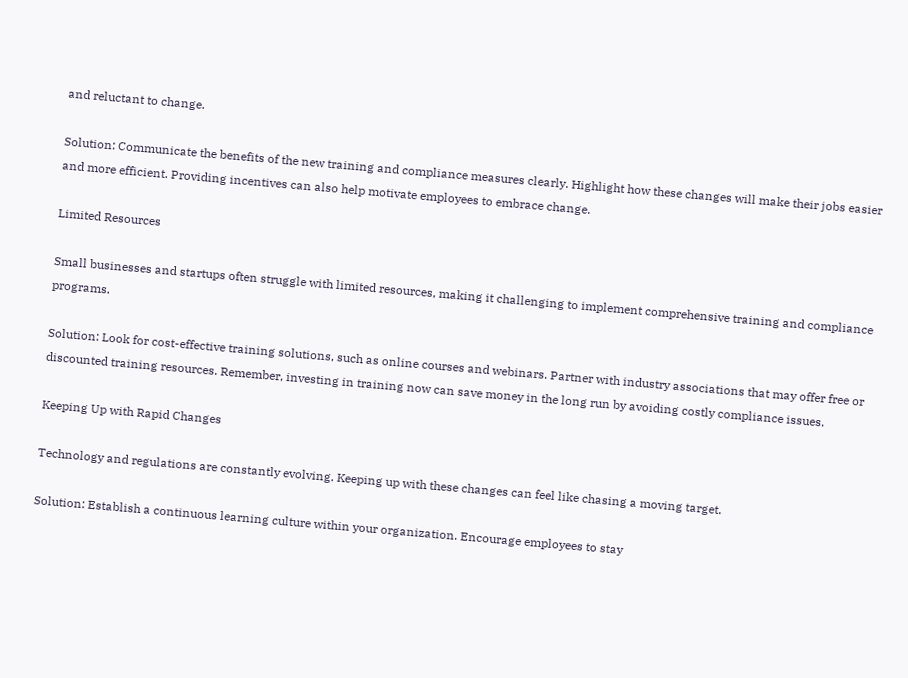and reluctant to change.

Solution: Communicate the benefits of the new training and compliance measures clearly. Highlight how these changes will make their jobs easier and more efficient. Providing incentives can also help motivate employees to embrace change.

Limited Resources

Small businesses and startups often struggle with limited resources, making it challenging to implement comprehensive training and compliance programs.

Solution: Look for cost-effective training solutions, such as online courses and webinars. Partner with industry associations that may offer free or discounted training resources. Remember, investing in training now can save money in the long run by avoiding costly compliance issues.

Keeping Up with Rapid Changes

Technology and regulations are constantly evolving. Keeping up with these changes can feel like chasing a moving target.

Solution: Establish a continuous learning culture within your organization. Encourage employees to stay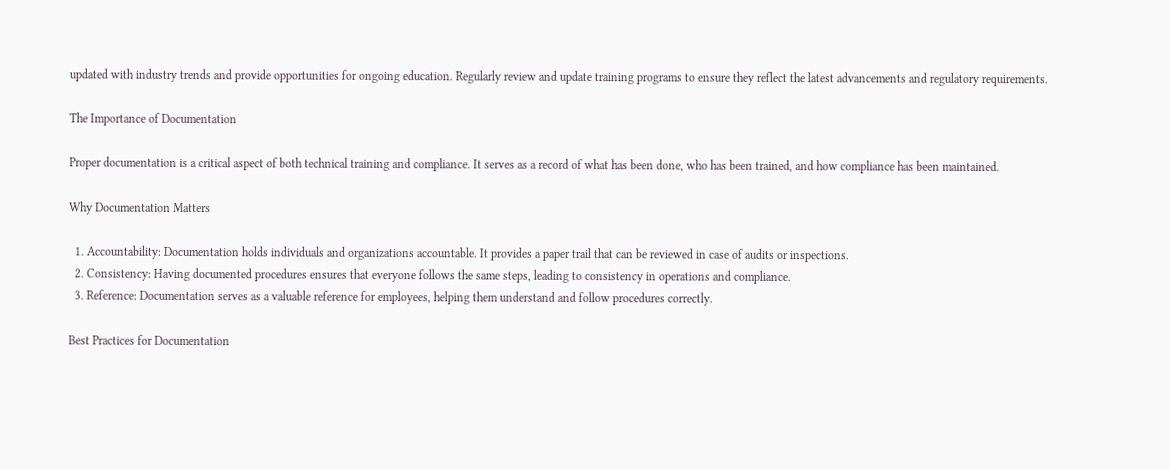updated with industry trends and provide opportunities for ongoing education. Regularly review and update training programs to ensure they reflect the latest advancements and regulatory requirements.

The Importance of Documentation

Proper documentation is a critical aspect of both technical training and compliance. It serves as a record of what has been done, who has been trained, and how compliance has been maintained.

Why Documentation Matters

  1. Accountability: Documentation holds individuals and organizations accountable. It provides a paper trail that can be reviewed in case of audits or inspections.
  2. Consistency: Having documented procedures ensures that everyone follows the same steps, leading to consistency in operations and compliance.
  3. Reference: Documentation serves as a valuable reference for employees, helping them understand and follow procedures correctly.

Best Practices for Documentation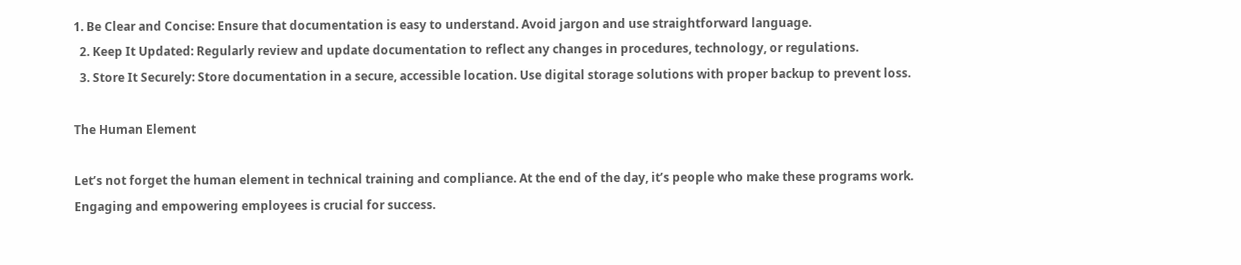1. Be Clear and Concise: Ensure that documentation is easy to understand. Avoid jargon and use straightforward language.
  2. Keep It Updated: Regularly review and update documentation to reflect any changes in procedures, technology, or regulations.
  3. Store It Securely: Store documentation in a secure, accessible location. Use digital storage solutions with proper backup to prevent loss.

The Human Element

Let’s not forget the human element in technical training and compliance. At the end of the day, it’s people who make these programs work. Engaging and empowering employees is crucial for success.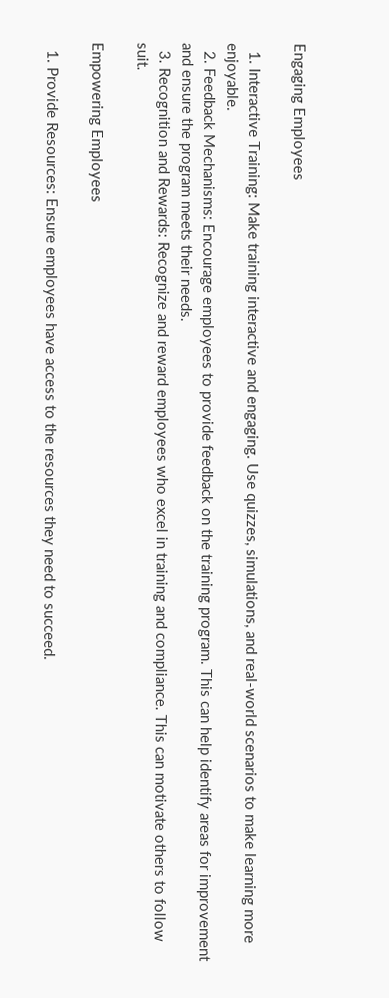Engaging Employees

  1. Interactive Training: Make training interactive and engaging. Use quizzes, simulations, and real-world scenarios to make learning more enjoyable.
  2. Feedback Mechanisms: Encourage employees to provide feedback on the training program. This can help identify areas for improvement and ensure the program meets their needs.
  3. Recognition and Rewards: Recognize and reward employees who excel in training and compliance. This can motivate others to follow suit.

Empowering Employees

  1. Provide Resources: Ensure employees have access to the resources they need to succeed.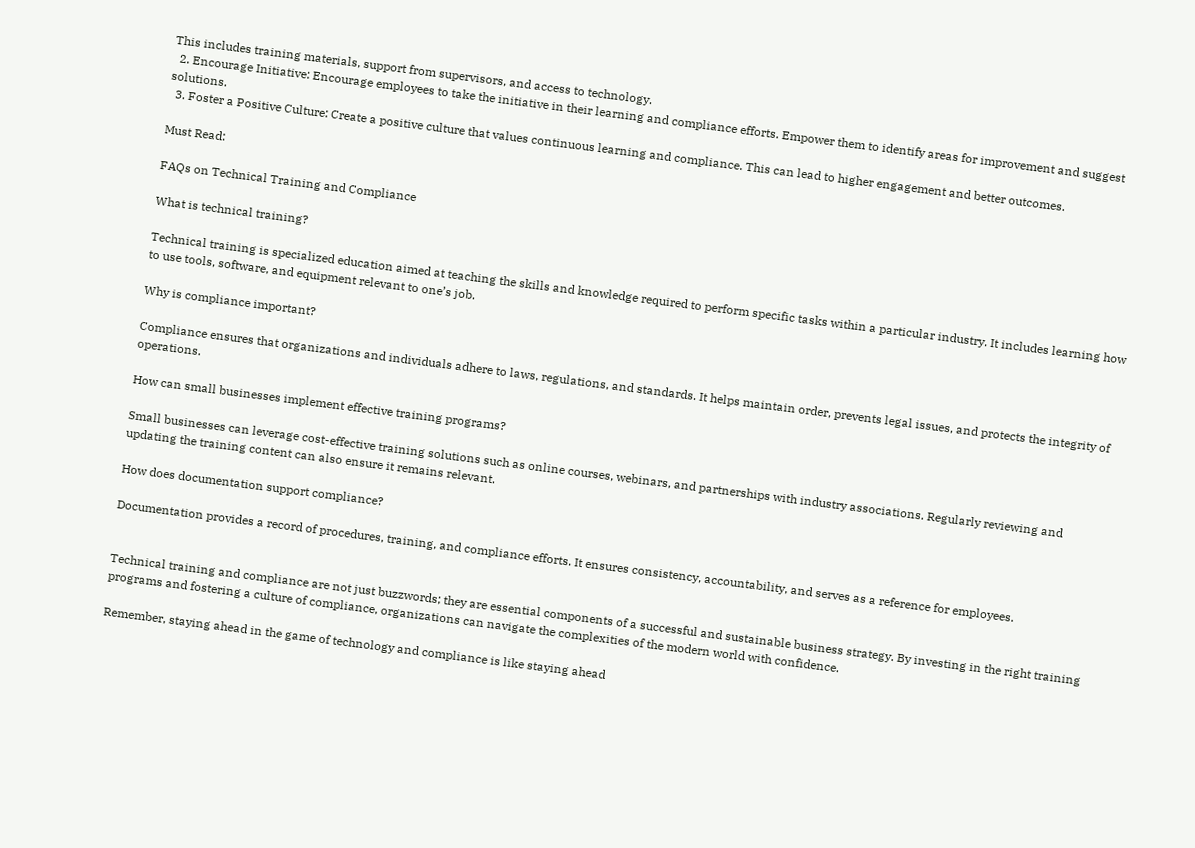This includes training materials, support from supervisors, and access to technology.
  2. Encourage Initiative: Encourage employees to take the initiative in their learning and compliance efforts. Empower them to identify areas for improvement and suggest solutions.
  3. Foster a Positive Culture: Create a positive culture that values continuous learning and compliance. This can lead to higher engagement and better outcomes.

Must Read:

FAQs on Technical Training and Compliance

What is technical training?

Technical training is specialized education aimed at teaching the skills and knowledge required to perform specific tasks within a particular industry. It includes learning how to use tools, software, and equipment relevant to one’s job.

Why is compliance important?

Compliance ensures that organizations and individuals adhere to laws, regulations, and standards. It helps maintain order, prevents legal issues, and protects the integrity of operations.

How can small businesses implement effective training programs?

Small businesses can leverage cost-effective training solutions such as online courses, webinars, and partnerships with industry associations. Regularly reviewing and updating the training content can also ensure it remains relevant.

How does documentation support compliance?

Documentation provides a record of procedures, training, and compliance efforts. It ensures consistency, accountability, and serves as a reference for employees.


Technical training and compliance are not just buzzwords; they are essential components of a successful and sustainable business strategy. By investing in the right training programs and fostering a culture of compliance, organizations can navigate the complexities of the modern world with confidence.

Remember, staying ahead in the game of technology and compliance is like staying ahead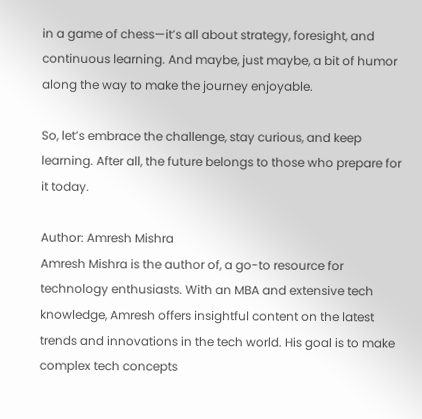in a game of chess—it’s all about strategy, foresight, and continuous learning. And maybe, just maybe, a bit of humor along the way to make the journey enjoyable.

So, let’s embrace the challenge, stay curious, and keep learning. After all, the future belongs to those who prepare for it today.

Author: Amresh Mishra
Amresh Mishra is the author of, a go-to resource for technology enthusiasts. With an MBA and extensive tech knowledge, Amresh offers insightful content on the latest trends and innovations in the tech world. His goal is to make complex tech concepts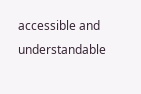accessible and understandable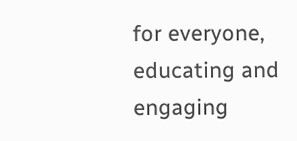for everyone, educating and engaging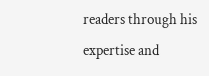readers through his expertise and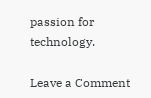passion for technology.

Leave a Comment